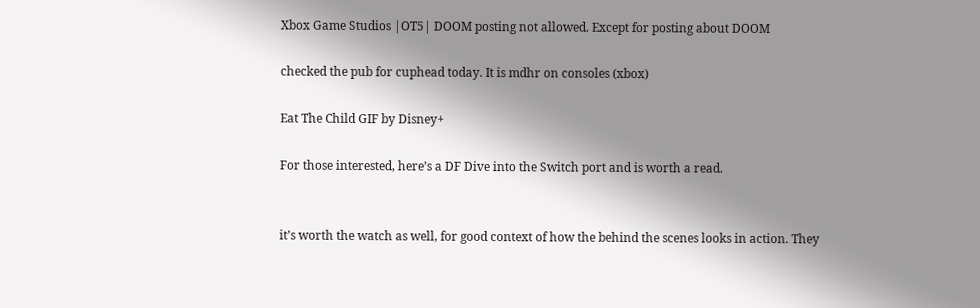Xbox Game Studios |OT5| DOOM posting not allowed. Except for posting about DOOM

checked the pub for cuphead today. It is mdhr on consoles (xbox)

Eat The Child GIF by Disney+

For those interested, here’s a DF Dive into the Switch port and is worth a read.


it’s worth the watch as well, for good context of how the behind the scenes looks in action. They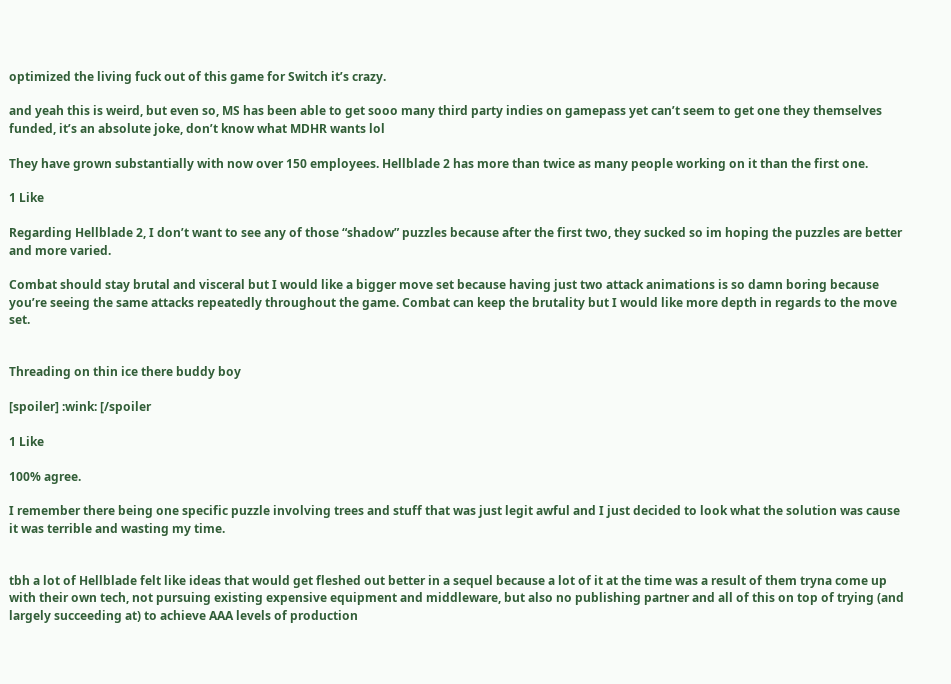optimized the living fuck out of this game for Switch it’s crazy.

and yeah this is weird, but even so, MS has been able to get sooo many third party indies on gamepass yet can’t seem to get one they themselves funded, it’s an absolute joke, don’t know what MDHR wants lol

They have grown substantially with now over 150 employees. Hellblade 2 has more than twice as many people working on it than the first one.

1 Like

Regarding Hellblade 2, I don’t want to see any of those “shadow” puzzles because after the first two, they sucked so im hoping the puzzles are better and more varied.

Combat should stay brutal and visceral but I would like a bigger move set because having just two attack animations is so damn boring because you’re seeing the same attacks repeatedly throughout the game. Combat can keep the brutality but I would like more depth in regards to the move set.


Threading on thin ice there buddy boy

[spoiler] :wink: [/spoiler

1 Like

100% agree.

I remember there being one specific puzzle involving trees and stuff that was just legit awful and I just decided to look what the solution was cause it was terrible and wasting my time.


tbh a lot of Hellblade felt like ideas that would get fleshed out better in a sequel because a lot of it at the time was a result of them tryna come up with their own tech, not pursuing existing expensive equipment and middleware, but also no publishing partner and all of this on top of trying (and largely succeeding at) to achieve AAA levels of production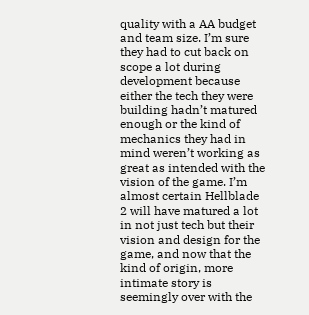quality with a AA budget and team size. I’m sure they had to cut back on scope a lot during development because either the tech they were building hadn’t matured enough or the kind of mechanics they had in mind weren’t working as great as intended with the vision of the game. I’m almost certain Hellblade 2 will have matured a lot in not just tech but their vision and design for the game, and now that the kind of origin, more intimate story is seemingly over with the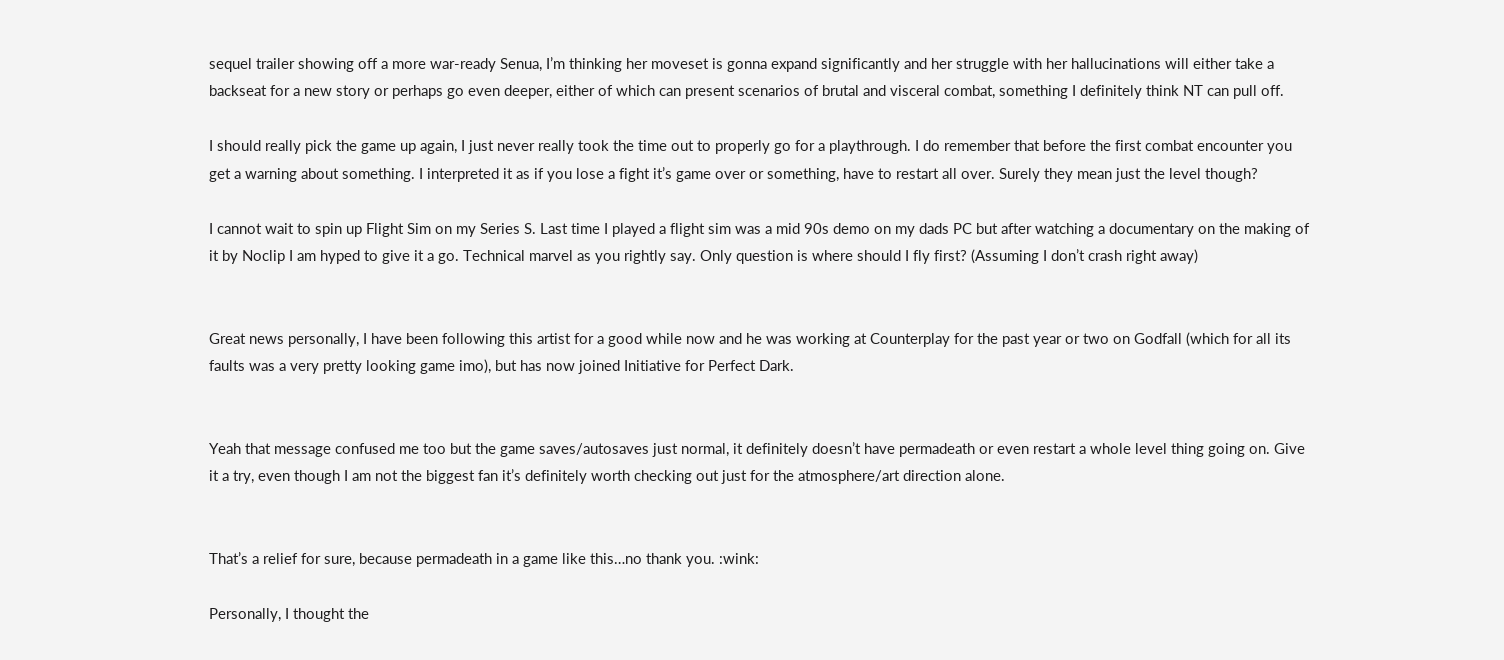sequel trailer showing off a more war-ready Senua, I’m thinking her moveset is gonna expand significantly and her struggle with her hallucinations will either take a backseat for a new story or perhaps go even deeper, either of which can present scenarios of brutal and visceral combat, something I definitely think NT can pull off.

I should really pick the game up again, I just never really took the time out to properly go for a playthrough. I do remember that before the first combat encounter you get a warning about something. I interpreted it as if you lose a fight it’s game over or something, have to restart all over. Surely they mean just the level though?

I cannot wait to spin up Flight Sim on my Series S. Last time I played a flight sim was a mid 90s demo on my dads PC but after watching a documentary on the making of it by Noclip I am hyped to give it a go. Technical marvel as you rightly say. Only question is where should I fly first? (Assuming I don’t crash right away)


Great news personally, I have been following this artist for a good while now and he was working at Counterplay for the past year or two on Godfall (which for all its faults was a very pretty looking game imo), but has now joined Initiative for Perfect Dark.


Yeah that message confused me too but the game saves/autosaves just normal, it definitely doesn’t have permadeath or even restart a whole level thing going on. Give it a try, even though I am not the biggest fan it’s definitely worth checking out just for the atmosphere/art direction alone.


That’s a relief for sure, because permadeath in a game like this…no thank you. :wink:

Personally, I thought the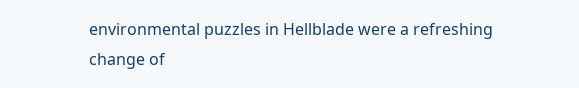environmental puzzles in Hellblade were a refreshing change of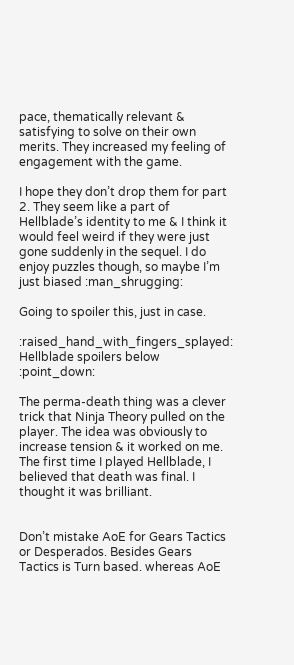pace, thematically relevant & satisfying to solve on their own merits. They increased my feeling of engagement with the game.

I hope they don’t drop them for part 2. They seem like a part of Hellblade’s identity to me & I think it would feel weird if they were just gone suddenly in the sequel. I do enjoy puzzles though, so maybe I’m just biased :man_shrugging:

Going to spoiler this, just in case.

:raised_hand_with_fingers_splayed: Hellblade spoilers below :point_down:

The perma-death thing was a clever trick that Ninja Theory pulled on the player. The idea was obviously to increase tension & it worked on me. The first time I played Hellblade, I believed that death was final. I thought it was brilliant.


Don’t mistake AoE for Gears Tactics or Desperados. Besides Gears Tactics is Turn based. whereas AoE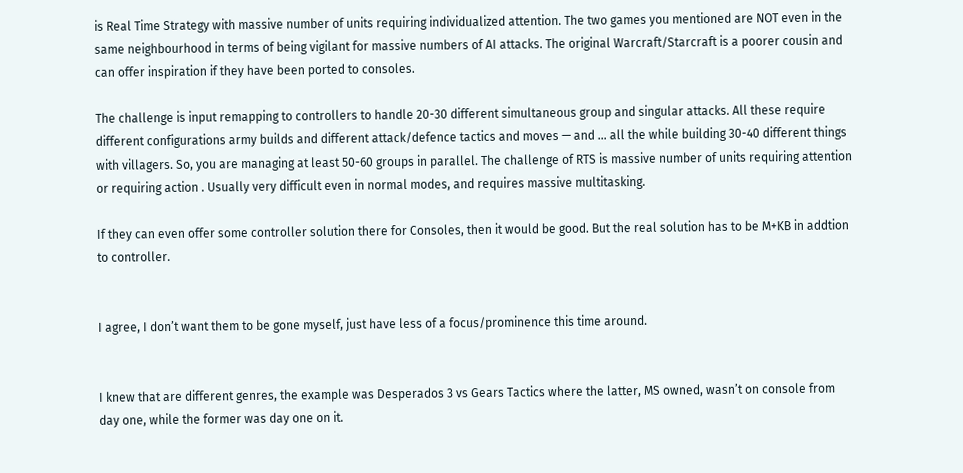is Real Time Strategy with massive number of units requiring individualized attention. The two games you mentioned are NOT even in the same neighbourhood in terms of being vigilant for massive numbers of AI attacks. The original Warcraft/Starcraft is a poorer cousin and can offer inspiration if they have been ported to consoles.

The challenge is input remapping to controllers to handle 20-30 different simultaneous group and singular attacks. All these require different configurations army builds and different attack/defence tactics and moves — and … all the while building 30-40 different things with villagers. So, you are managing at least 50-60 groups in parallel. The challenge of RTS is massive number of units requiring attention or requiring action . Usually very difficult even in normal modes, and requires massive multitasking.

If they can even offer some controller solution there for Consoles, then it would be good. But the real solution has to be M+KB in addtion to controller.


I agree, I don’t want them to be gone myself, just have less of a focus/prominence this time around.


I knew that are different genres, the example was Desperados 3 vs Gears Tactics where the latter, MS owned, wasn’t on console from day one, while the former was day one on it.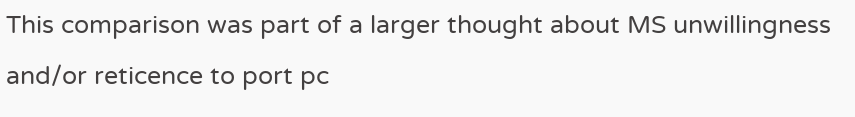This comparison was part of a larger thought about MS unwillingness and/or reticence to port pc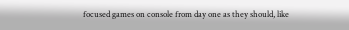focused games on console from day one as they should, like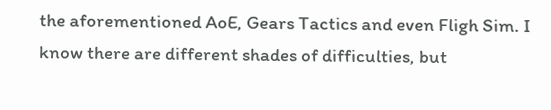the aforementioned AoE, Gears Tactics and even Fligh Sim. I know there are different shades of difficulties, but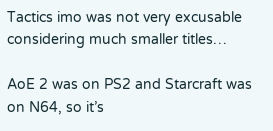Tactics imo was not very excusable considering much smaller titles…

AoE 2 was on PS2 and Starcraft was on N64, so it’s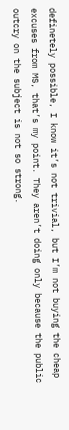definetely possible, I know it’s not trivial, but I’m not buying the cheap excuses from MS, that’s my point. They aren’t doing only because the public outcry on the subject is not so strong.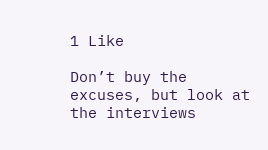1 Like

Don’t buy the excuses, but look at the interviews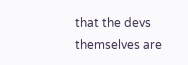that the devs themselves are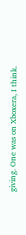giving. One was on Xboxera, I think.